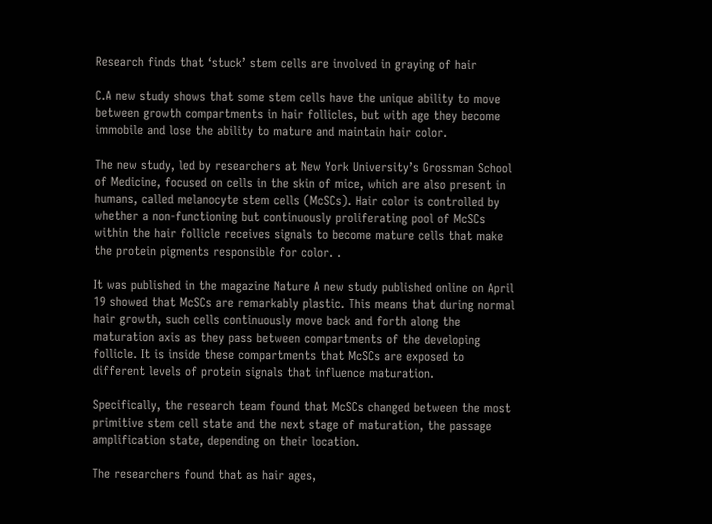Research finds that ‘stuck’ stem cells are involved in graying of hair

C.A new study shows that some stem cells have the unique ability to move between growth compartments in hair follicles, but with age they become immobile and lose the ability to mature and maintain hair color.

The new study, led by researchers at New York University’s Grossman School of Medicine, focused on cells in the skin of mice, which are also present in humans, called melanocyte stem cells (McSCs). Hair color is controlled by whether a non-functioning but continuously proliferating pool of McSCs within the hair follicle receives signals to become mature cells that make the protein pigments responsible for color. .

It was published in the magazine Nature A new study published online on April 19 showed that McSCs are remarkably plastic. This means that during normal hair growth, such cells continuously move back and forth along the maturation axis as they pass between compartments of the developing follicle. It is inside these compartments that McSCs are exposed to different levels of protein signals that influence maturation.

Specifically, the research team found that McSCs changed between the most primitive stem cell state and the next stage of maturation, the passage amplification state, depending on their location.

The researchers found that as hair ages,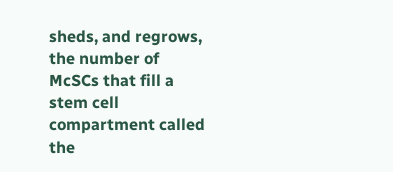sheds, and regrows, the number of McSCs that fill a stem cell compartment called the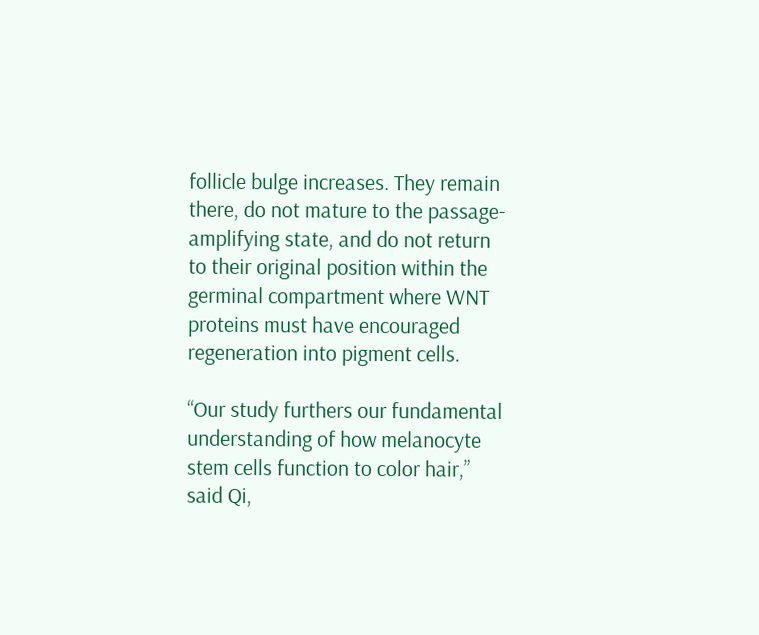follicle bulge increases. They remain there, do not mature to the passage-amplifying state, and do not return to their original position within the germinal compartment where WNT proteins must have encouraged regeneration into pigment cells.

“Our study furthers our fundamental understanding of how melanocyte stem cells function to color hair,” said Qi,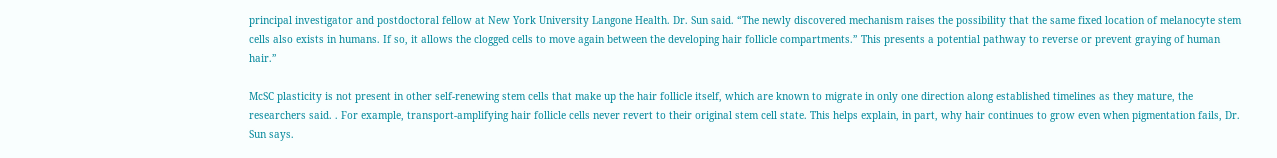principal investigator and postdoctoral fellow at New York University Langone Health. Dr. Sun said. “The newly discovered mechanism raises the possibility that the same fixed location of melanocyte stem cells also exists in humans. If so, it allows the clogged cells to move again between the developing hair follicle compartments.” This presents a potential pathway to reverse or prevent graying of human hair.”

McSC plasticity is not present in other self-renewing stem cells that make up the hair follicle itself, which are known to migrate in only one direction along established timelines as they mature, the researchers said. . For example, transport-amplifying hair follicle cells never revert to their original stem cell state. This helps explain, in part, why hair continues to grow even when pigmentation fails, Dr. Sun says.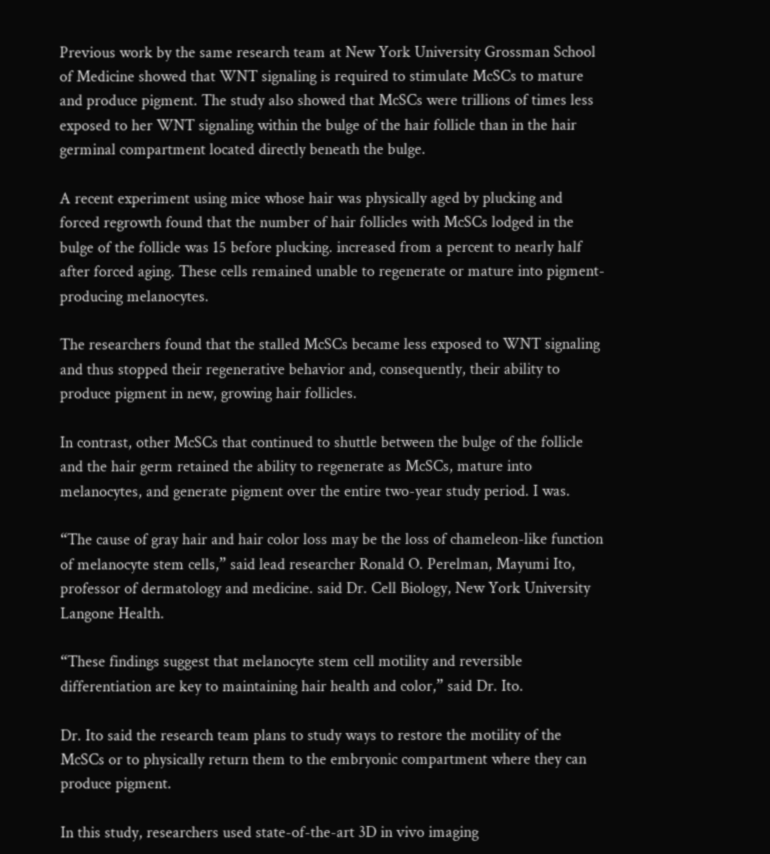Previous work by the same research team at New York University Grossman School of Medicine showed that WNT signaling is required to stimulate McSCs to mature and produce pigment. The study also showed that McSCs were trillions of times less exposed to her WNT signaling within the bulge of the hair follicle than in the hair germinal compartment located directly beneath the bulge.

A recent experiment using mice whose hair was physically aged by plucking and forced regrowth found that the number of hair follicles with McSCs lodged in the bulge of the follicle was 15 before plucking. increased from a percent to nearly half after forced aging. These cells remained unable to regenerate or mature into pigment-producing melanocytes.

The researchers found that the stalled McSCs became less exposed to WNT signaling and thus stopped their regenerative behavior and, consequently, their ability to produce pigment in new, growing hair follicles.

In contrast, other McSCs that continued to shuttle between the bulge of the follicle and the hair germ retained the ability to regenerate as McSCs, mature into melanocytes, and generate pigment over the entire two-year study period. I was.

“The cause of gray hair and hair color loss may be the loss of chameleon-like function of melanocyte stem cells,” said lead researcher Ronald O. Perelman, Mayumi Ito, professor of dermatology and medicine. said Dr. Cell Biology, New York University Langone Health.

“These findings suggest that melanocyte stem cell motility and reversible differentiation are key to maintaining hair health and color,” said Dr. Ito.

Dr. Ito said the research team plans to study ways to restore the motility of the McSCs or to physically return them to the embryonic compartment where they can produce pigment.

In this study, researchers used state-of-the-art 3D in vivo imaging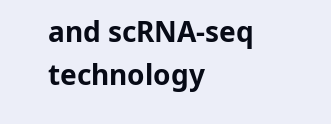and scRNA-seq technology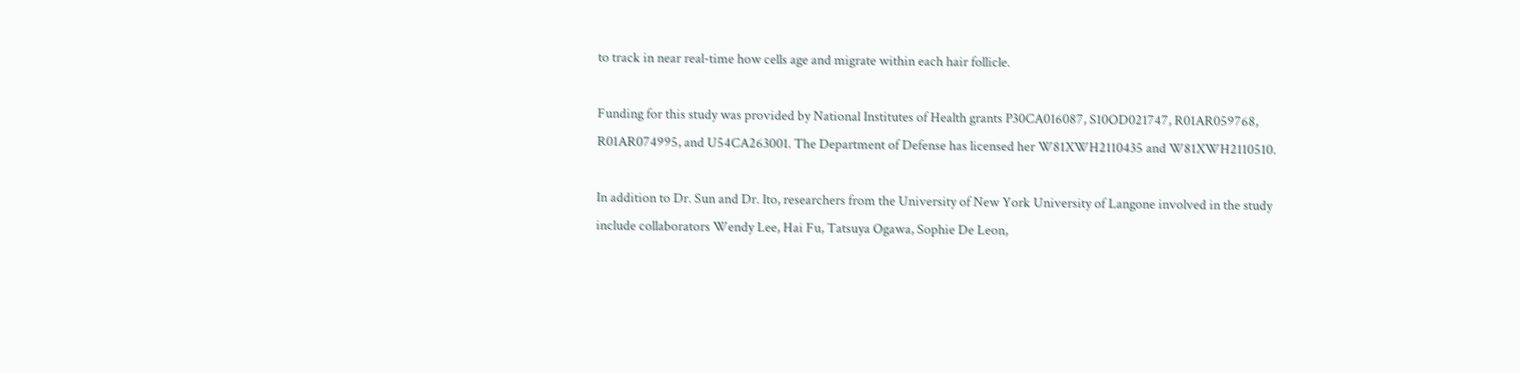to track in near real-time how cells age and migrate within each hair follicle.

Funding for this study was provided by National Institutes of Health grants P30CA016087, S10OD021747, R01AR059768, R01AR074995, and U54CA263001. The Department of Defense has licensed her W81XWH2110435 and W81XWH2110510.

In addition to Dr. Sun and Dr. Ito, researchers from the University of New York University of Langone involved in the study include collaborators Wendy Lee, Hai Fu, Tatsuya Ogawa, Sophie De Leon,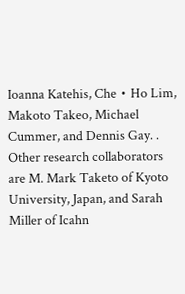Ioanna Katehis, Che・Ho Lim, Makoto Takeo, Michael Cummer, and Dennis Gay. . Other research collaborators are M. Mark Taketo of Kyoto University, Japan, and Sarah Miller of Icahn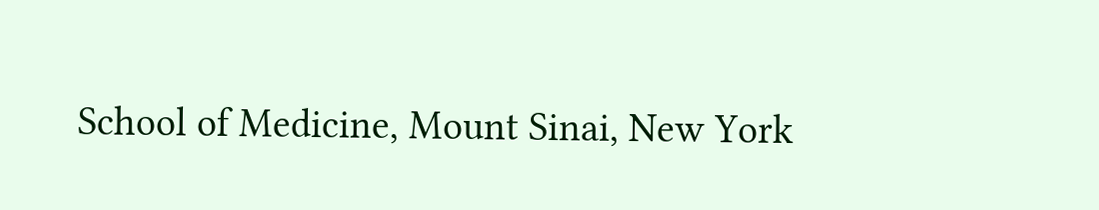School of Medicine, Mount Sinai, New York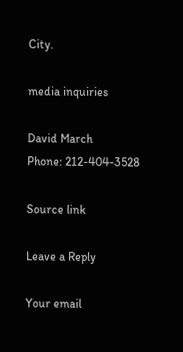City.

media inquiries

David March
Phone: 212-404-3528

Source link

Leave a Reply

Your email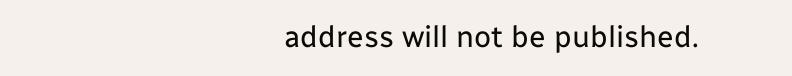address will not be published.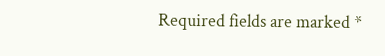Required fields are marked *